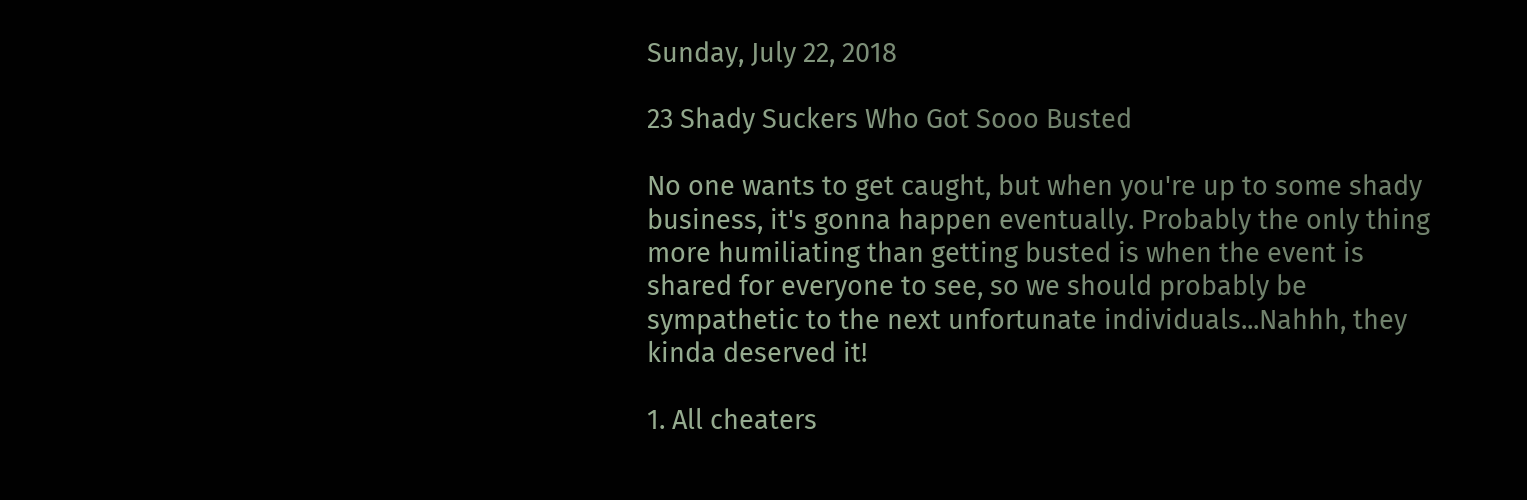Sunday, July 22, 2018

23 Shady Suckers Who Got Sooo Busted

No one wants to get caught, but when you're up to some shady business, it's gonna happen eventually. Probably the only thing more humiliating than getting busted is when the event is shared for everyone to see, so we should probably be sympathetic to the next unfortunate individuals...Nahhh, they kinda deserved it!

1. All cheaters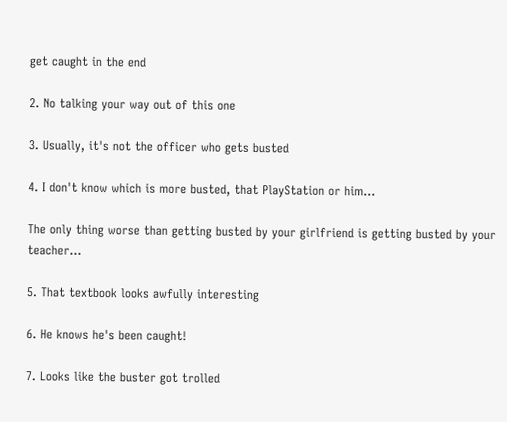get caught in the end

2. No talking your way out of this one

3. Usually, it's not the officer who gets busted

4. I don't know which is more busted, that PlayStation or him...

The only thing worse than getting busted by your girlfriend is getting busted by your teacher...

5. That textbook looks awfully interesting

6. He knows he's been caught!

7. Looks like the buster got trolled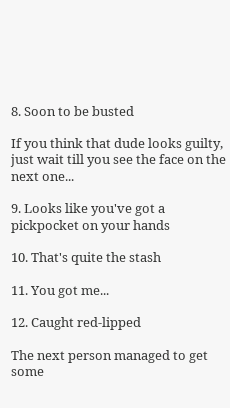8. Soon to be busted

If you think that dude looks guilty, just wait till you see the face on the next one...

9. Looks like you've got a pickpocket on your hands

10. That's quite the stash

11. You got me...

12. Caught red-lipped

The next person managed to get some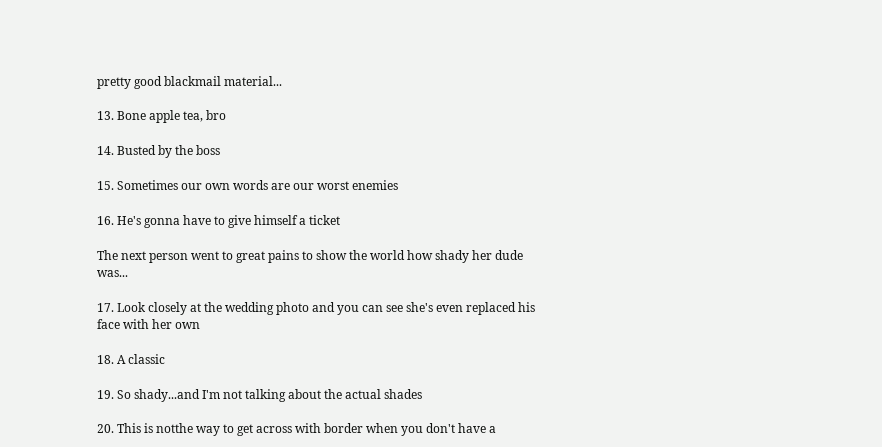pretty good blackmail material...

13. Bone apple tea, bro

14. Busted by the boss

15. Sometimes our own words are our worst enemies

16. He's gonna have to give himself a ticket

The next person went to great pains to show the world how shady her dude was...

17. Look closely at the wedding photo and you can see she's even replaced his face with her own

18. A classic

19. So shady...and I'm not talking about the actual shades

20. This is notthe way to get across with border when you don't have a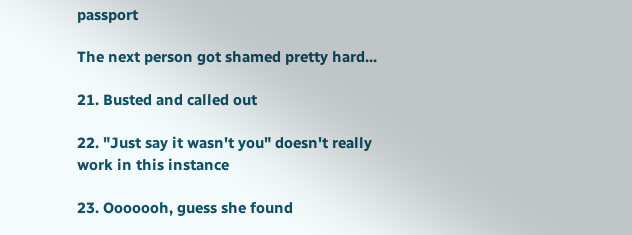passport

The next person got shamed pretty hard...

21. Busted and called out

22. "Just say it wasn't you" doesn't really work in this instance

23. Ooooooh, guess she found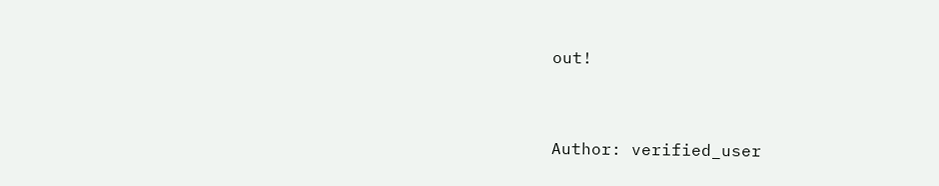out!


Author: verified_user